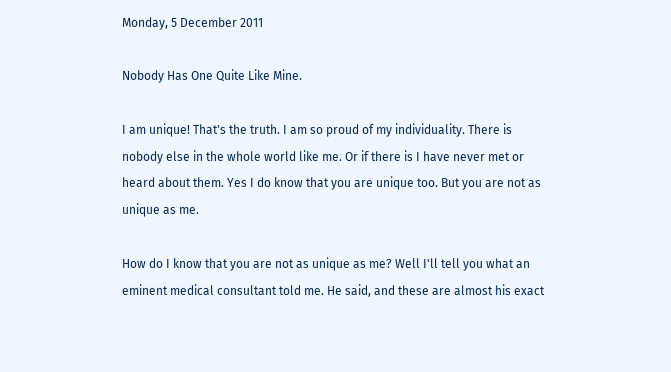Monday, 5 December 2011

Nobody Has One Quite Like Mine.

I am unique! That's the truth. I am so proud of my individuality. There is nobody else in the whole world like me. Or if there is I have never met or heard about them. Yes I do know that you are unique too. But you are not as unique as me.

How do I know that you are not as unique as me? Well I'll tell you what an eminent medical consultant told me. He said, and these are almost his exact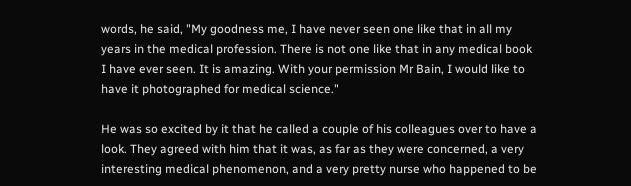words, he said, "My goodness me, I have never seen one like that in all my years in the medical profession. There is not one like that in any medical book I have ever seen. It is amazing. With your permission Mr Bain, I would like to have it photographed for medical science."

He was so excited by it that he called a couple of his colleagues over to have a look. They agreed with him that it was, as far as they were concerned, a very interesting medical phenomenon, and a very pretty nurse who happened to be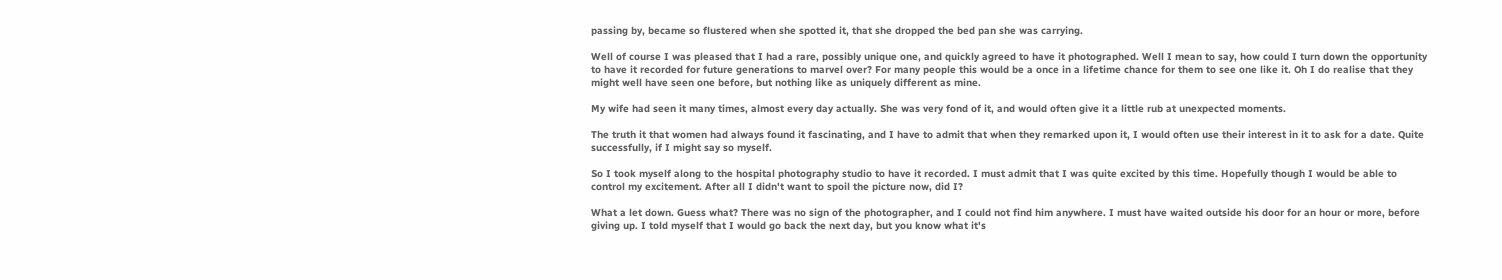passing by, became so flustered when she spotted it, that she dropped the bed pan she was carrying.

Well of course I was pleased that I had a rare, possibly unique one, and quickly agreed to have it photographed. Well I mean to say, how could I turn down the opportunity to have it recorded for future generations to marvel over? For many people this would be a once in a lifetime chance for them to see one like it. Oh I do realise that they might well have seen one before, but nothing like as uniquely different as mine.

My wife had seen it many times, almost every day actually. She was very fond of it, and would often give it a little rub at unexpected moments.

The truth it that women had always found it fascinating, and I have to admit that when they remarked upon it, I would often use their interest in it to ask for a date. Quite successfully, if I might say so myself.

So I took myself along to the hospital photography studio to have it recorded. I must admit that I was quite excited by this time. Hopefully though I would be able to control my excitement. After all I didn't want to spoil the picture now, did I?

What a let down. Guess what? There was no sign of the photographer, and I could not find him anywhere. I must have waited outside his door for an hour or more, before giving up. I told myself that I would go back the next day, but you know what it's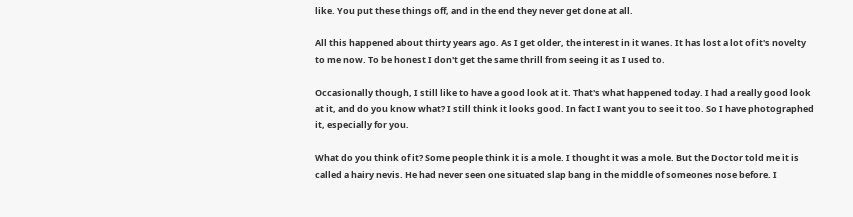like. You put these things off, and in the end they never get done at all.

All this happened about thirty years ago. As I get older, the interest in it wanes. It has lost a lot of it's novelty to me now. To be honest I don't get the same thrill from seeing it as I used to.

Occasionally though, I still like to have a good look at it. That's what happened today. I had a really good look at it, and do you know what? I still think it looks good. In fact I want you to see it too. So I have photographed it, especially for you.

What do you think of it? Some people think it is a mole. I thought it was a mole. But the Doctor told me it is called a hairy nevis. He had never seen one situated slap bang in the middle of someones nose before. I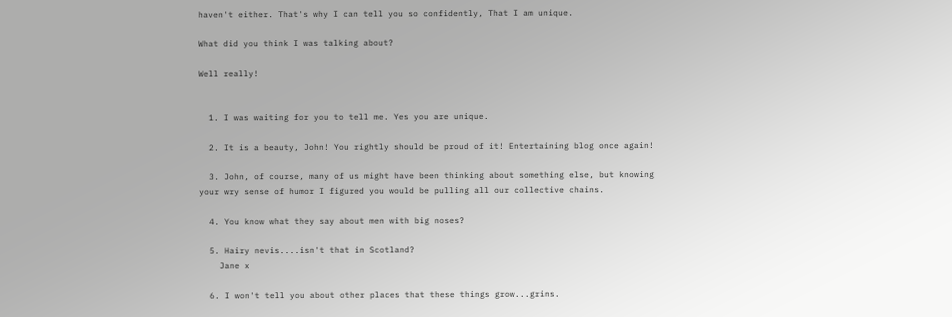haven't either. That's why I can tell you so confidently, That I am unique.

What did you think I was talking about?

Well really!


  1. I was waiting for you to tell me. Yes you are unique.

  2. It is a beauty, John! You rightly should be proud of it! Entertaining blog once again!

  3. John, of course, many of us might have been thinking about something else, but knowing your wry sense of humor I figured you would be pulling all our collective chains.

  4. You know what they say about men with big noses?

  5. Hairy nevis....isn't that in Scotland?
    Jane x

  6. I won't tell you about other places that these things grow...grins.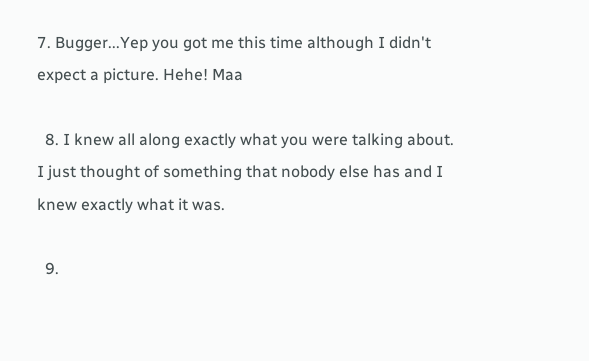7. Bugger...Yep you got me this time although I didn't expect a picture. Hehe! Maa

  8. I knew all along exactly what you were talking about. I just thought of something that nobody else has and I knew exactly what it was.

  9.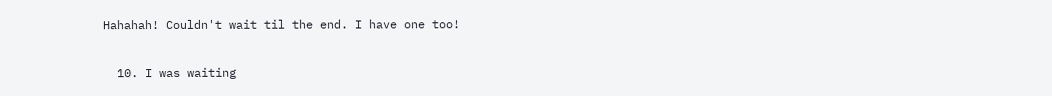Hahahah! Couldn't wait til the end. I have one too!

  10. I was waiting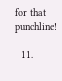for that punchline!

  11.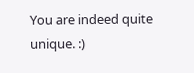You are indeed quite unique. :)